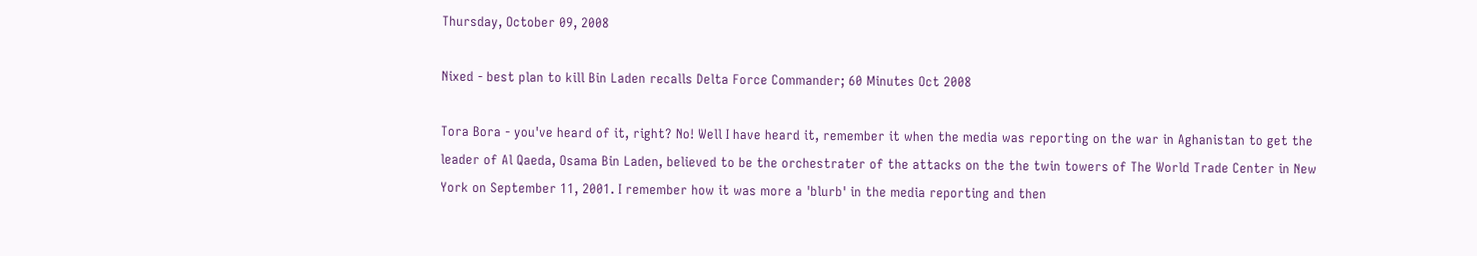Thursday, October 09, 2008

Nixed - best plan to kill Bin Laden recalls Delta Force Commander; 60 Minutes Oct 2008

Tora Bora - you've heard of it, right? No! Well I have heard it, remember it when the media was reporting on the war in Aghanistan to get the leader of Al Qaeda, Osama Bin Laden, believed to be the orchestrater of the attacks on the the twin towers of The World Trade Center in New York on September 11, 2001. I remember how it was more a 'blurb' in the media reporting and then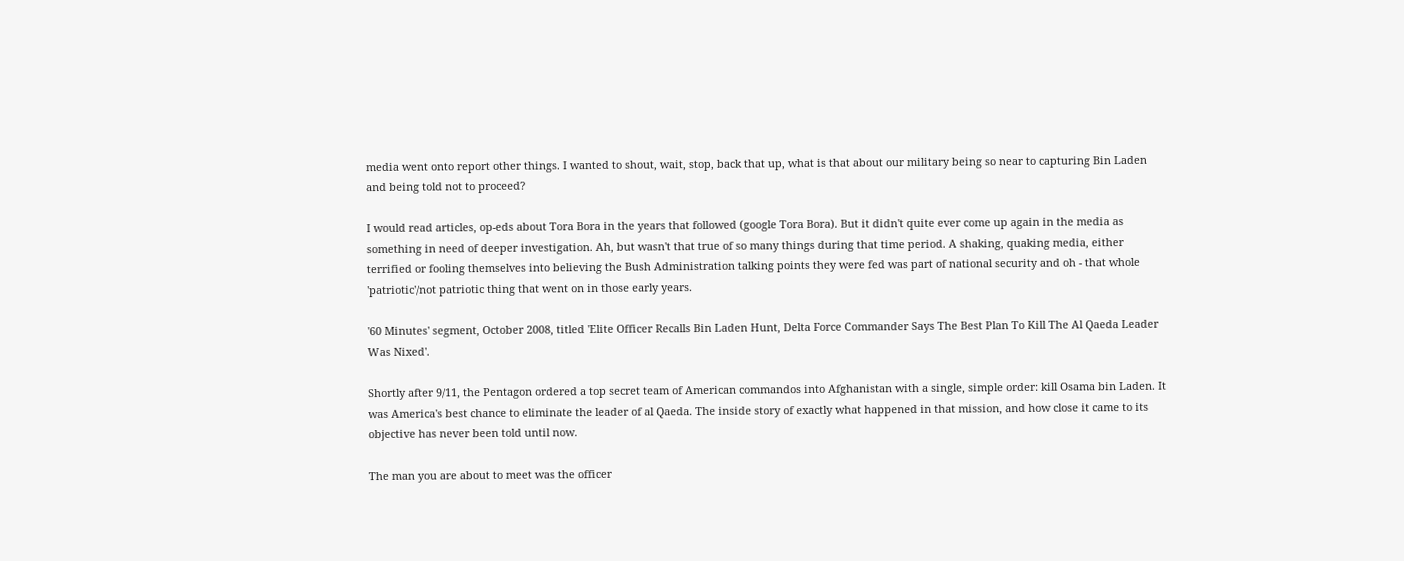media went onto report other things. I wanted to shout, wait, stop, back that up, what is that about our military being so near to capturing Bin Laden and being told not to proceed?

I would read articles, op-eds about Tora Bora in the years that followed (google Tora Bora). But it didn't quite ever come up again in the media as something in need of deeper investigation. Ah, but wasn't that true of so many things during that time period. A shaking, quaking media, either terrified or fooling themselves into believing the Bush Administration talking points they were fed was part of national security and oh - that whole 'patriotic'/not patriotic thing that went on in those early years.

'60 Minutes' segment, October 2008, titled 'Elite Officer Recalls Bin Laden Hunt, Delta Force Commander Says The Best Plan To Kill The Al Qaeda Leader Was Nixed'.

Shortly after 9/11, the Pentagon ordered a top secret team of American commandos into Afghanistan with a single, simple order: kill Osama bin Laden. It was America's best chance to eliminate the leader of al Qaeda. The inside story of exactly what happened in that mission, and how close it came to its objective has never been told until now.

The man you are about to meet was the officer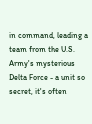in command, leading a team from the U.S. Army's mysterious Delta Force - a unit so secret, it's often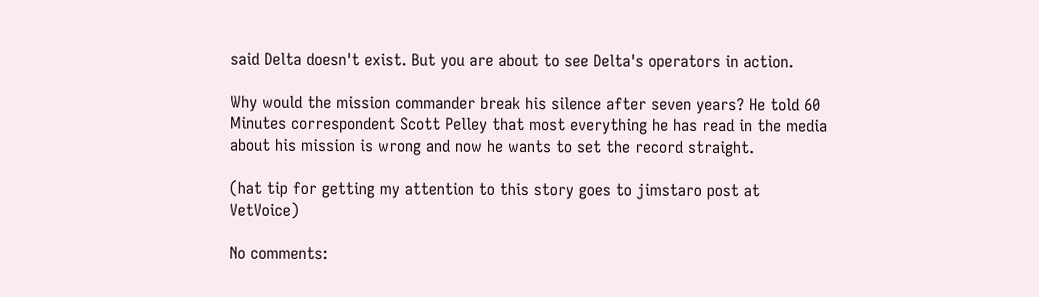said Delta doesn't exist. But you are about to see Delta's operators in action.

Why would the mission commander break his silence after seven years? He told 60 Minutes correspondent Scott Pelley that most everything he has read in the media about his mission is wrong and now he wants to set the record straight.

(hat tip for getting my attention to this story goes to jimstaro post at VetVoice)

No comments: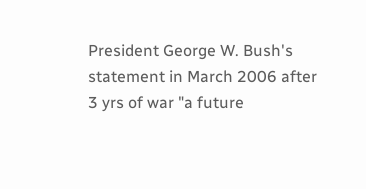President George W. Bush's statement in March 2006 after 3 yrs of war "a future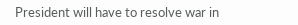President will have to resolve war in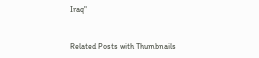Iraq"


Related Posts with Thumbnails